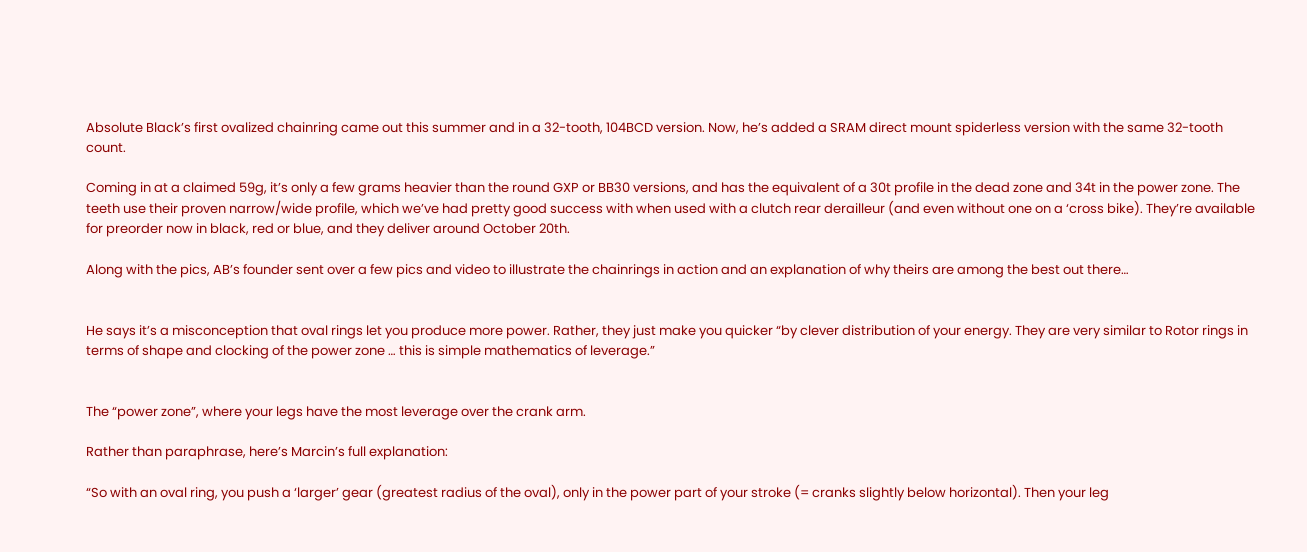Absolute Black’s first ovalized chainring came out this summer and in a 32-tooth, 104BCD version. Now, he’s added a SRAM direct mount spiderless version with the same 32-tooth count.

Coming in at a claimed 59g, it’s only a few grams heavier than the round GXP or BB30 versions, and has the equivalent of a 30t profile in the dead zone and 34t in the power zone. The teeth use their proven narrow/wide profile, which we’ve had pretty good success with when used with a clutch rear derailleur (and even without one on a ‘cross bike). They’re available for preorder now in black, red or blue, and they deliver around October 20th.

Along with the pics, AB’s founder sent over a few pics and video to illustrate the chainrings in action and an explanation of why theirs are among the best out there…


He says it’s a misconception that oval rings let you produce more power. Rather, they just make you quicker “by clever distribution of your energy. They are very similar to Rotor rings in terms of shape and clocking of the power zone … this is simple mathematics of leverage.”


The “power zone”, where your legs have the most leverage over the crank arm.

Rather than paraphrase, here’s Marcin’s full explanation:

“So with an oval ring, you push a ‘larger’ gear (greatest radius of the oval), only in the power part of your stroke (= cranks slightly below horizontal). Then your leg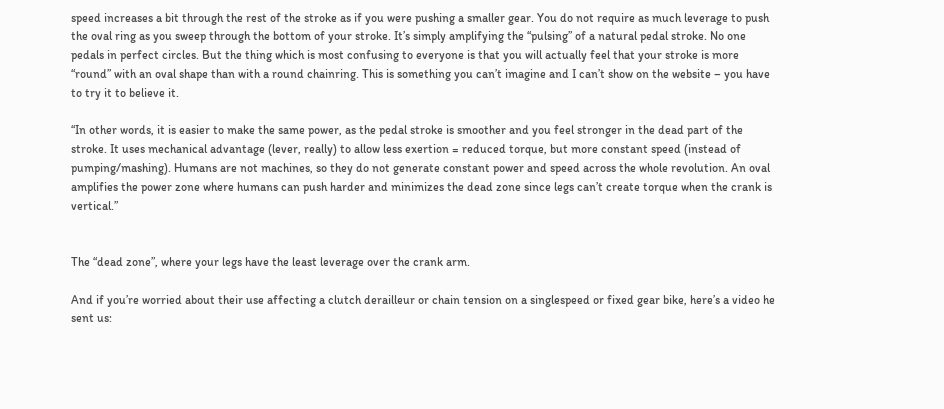speed increases a bit through the rest of the stroke as if you were pushing a smaller gear. You do not require as much leverage to push the oval ring as you sweep through the bottom of your stroke. It’s simply amplifying the “pulsing” of a natural pedal stroke. No one pedals in perfect circles. But the thing which is most confusing to everyone is that you will actually feel that your stroke is more “round” with an oval shape than with a round chainring. This is something you can’t imagine and I can’t show on the website – you have to try it to believe it.

“In other words, it is easier to make the same power, as the pedal stroke is smoother and you feel stronger in the dead part of the stroke. It uses mechanical advantage (lever, really) to allow less exertion = reduced torque, but more constant speed (instead of pumping/mashing). Humans are not machines, so they do not generate constant power and speed across the whole revolution. An oval amplifies the power zone where humans can push harder and minimizes the dead zone since legs can’t create torque when the crank is vertical.”


The “dead zone”, where your legs have the least leverage over the crank arm.

And if you’re worried about their use affecting a clutch derailleur or chain tension on a singlespeed or fixed gear bike, here’s a video he sent us: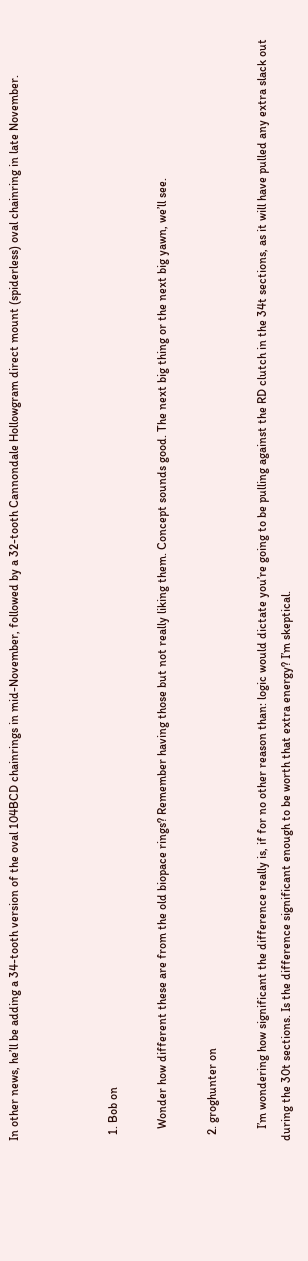In other news, he’ll be adding a 34-tooth version of the oval 104BCD chainrings in mid-November, followed by a 32-tooth Cannondale Hollowgram direct mount (spiderless) oval chainring in late November.



  1. Bob on

    Wonder how different these are from the old biopace rings? Remember having those but not really liking them. Concept sounds good. The next big thing or the next big yawn, we’ll see.

  2. groghunter on

    I’m wondering how significant the difference really is, if for no other reason than: logic would dictate you’re going to be pulling against the RD clutch in the 34t sections, as it will have pulled any extra slack out during the 30t sections. Is the difference significant enough to be worth that extra energy? I’m skeptical.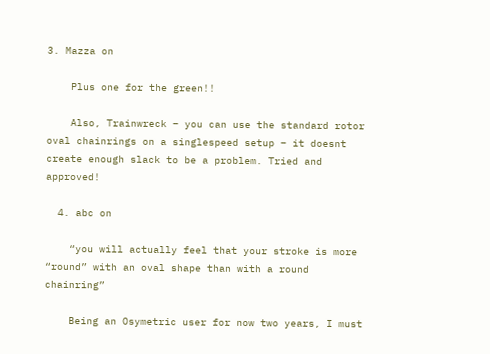3. Mazza on

    Plus one for the green!!

    Also, Trainwreck – you can use the standard rotor oval chainrings on a singlespeed setup – it doesnt create enough slack to be a problem. Tried and approved!

  4. abc on

    “you will actually feel that your stroke is more “round” with an oval shape than with a round chainring”

    Being an Osymetric user for now two years, I must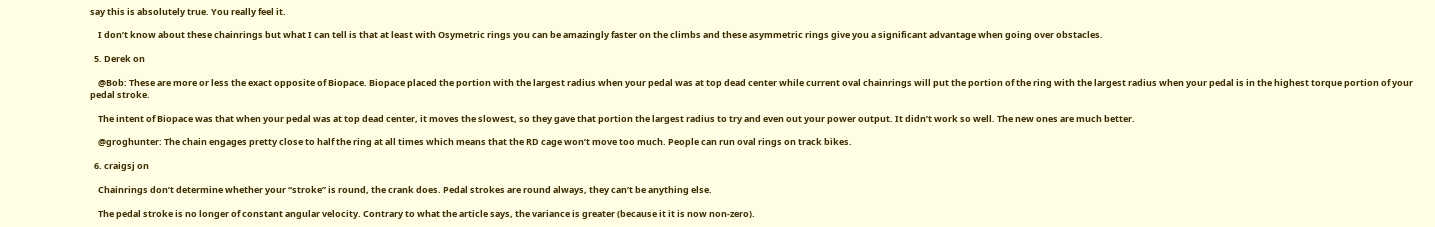say this is absolutely true. You really feel it.

    I don’t know about these chainrings but what I can tell is that at least with Osymetric rings you can be amazingly faster on the climbs and these asymmetric rings give you a significant advantage when going over obstacles.

  5. Derek on

    @Bob: These are more or less the exact opposite of Biopace. Biopace placed the portion with the largest radius when your pedal was at top dead center while current oval chainrings will put the portion of the ring with the largest radius when your pedal is in the highest torque portion of your pedal stroke.

    The intent of Biopace was that when your pedal was at top dead center, it moves the slowest, so they gave that portion the largest radius to try and even out your power output. It didn’t work so well. The new ones are much better.

    @groghunter: The chain engages pretty close to half the ring at all times which means that the RD cage won’t move too much. People can run oval rings on track bikes.

  6. craigsj on

    Chainrings don’t determine whether your “stroke” is round, the crank does. Pedal strokes are round always, they can’t be anything else.

    The pedal stroke is no longer of constant angular velocity. Contrary to what the article says, the variance is greater (because it it is now non-zero).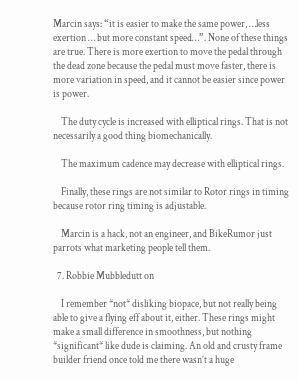Marcin says: “it is easier to make the same power, …less exertion … but more constant speed…”. None of these things are true. There is more exertion to move the pedal through the dead zone because the pedal must move faster, there is more variation in speed, and it cannot be easier since power is power.

    The duty cycle is increased with elliptical rings. That is not necessarily a good thing biomechanically.

    The maximum cadence may decrease with elliptical rings.

    Finally, these rings are not similar to Rotor rings in timing because rotor ring timing is adjustable.

    Marcin is a hack, not an engineer, and BikeRumor just parrots what marketing people tell them.

  7. Robbie Mubbledutt on

    I remember *not* disliking biopace, but not really being able to give a flying eff about it, either. These rings might make a small difference in smoothness, but nothing *significant* like dude is claiming. An old and crusty frame builder friend once told me there wasn’t a huge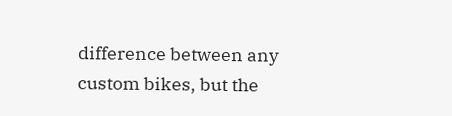difference between any custom bikes, but the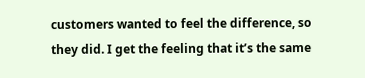customers wanted to feel the difference, so they did. I get the feeling that it’s the same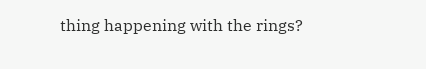thing happening with the rings?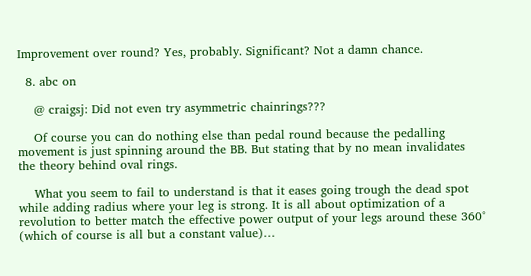Improvement over round? Yes, probably. Significant? Not a damn chance.

  8. abc on

    @ craigsj: Did not even try asymmetric chainrings???

    Of course you can do nothing else than pedal round because the pedalling movement is just spinning around the BB. But stating that by no mean invalidates the theory behind oval rings.

    What you seem to fail to understand is that it eases going trough the dead spot while adding radius where your leg is strong. It is all about optimization of a revolution to better match the effective power output of your legs around these 360° (which of course is all but a constant value)…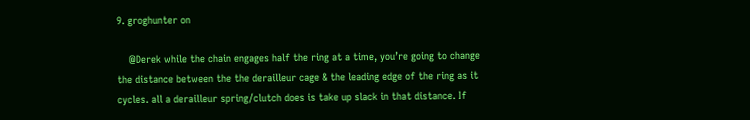9. groghunter on

    @Derek while the chain engages half the ring at a time, you’re going to change the distance between the the derailleur cage & the leading edge of the ring as it cycles. all a derailleur spring/clutch does is take up slack in that distance. If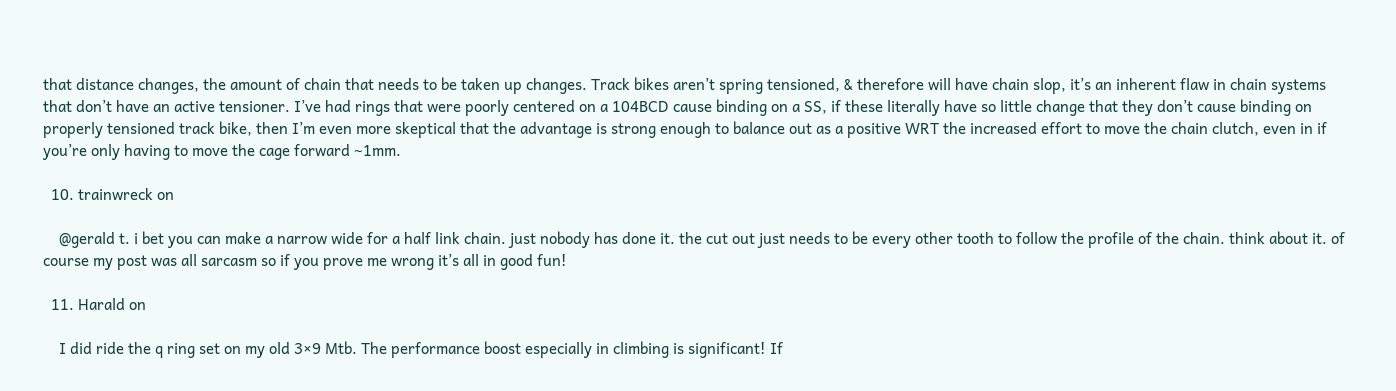that distance changes, the amount of chain that needs to be taken up changes. Track bikes aren’t spring tensioned, & therefore will have chain slop, it’s an inherent flaw in chain systems that don’t have an active tensioner. I’ve had rings that were poorly centered on a 104BCD cause binding on a SS, if these literally have so little change that they don’t cause binding on properly tensioned track bike, then I’m even more skeptical that the advantage is strong enough to balance out as a positive WRT the increased effort to move the chain clutch, even in if you’re only having to move the cage forward ~1mm.

  10. trainwreck on

    @gerald t. i bet you can make a narrow wide for a half link chain. just nobody has done it. the cut out just needs to be every other tooth to follow the profile of the chain. think about it. of course my post was all sarcasm so if you prove me wrong it’s all in good fun!

  11. Harald on

    I did ride the q ring set on my old 3×9 Mtb. The performance boost especially in climbing is significant! If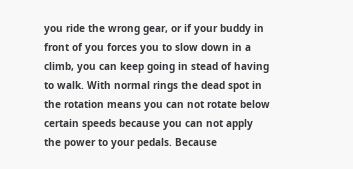you ride the wrong gear, or if your buddy in front of you forces you to slow down in a climb, you can keep going in stead of having to walk. With normal rings the dead spot in the rotation means you can not rotate below certain speeds because you can not apply the power to your pedals. Because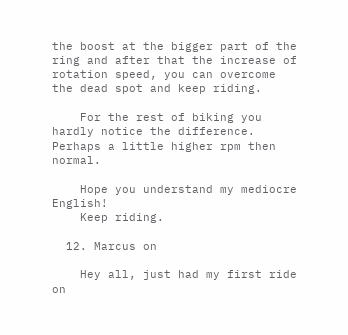the boost at the bigger part of the ring and after that the increase of rotation speed, you can overcome the dead spot and keep riding.

    For the rest of biking you hardly notice the difference. Perhaps a little higher rpm then normal.

    Hope you understand my mediocre English!
    Keep riding.

  12. Marcus on

    Hey all, just had my first ride on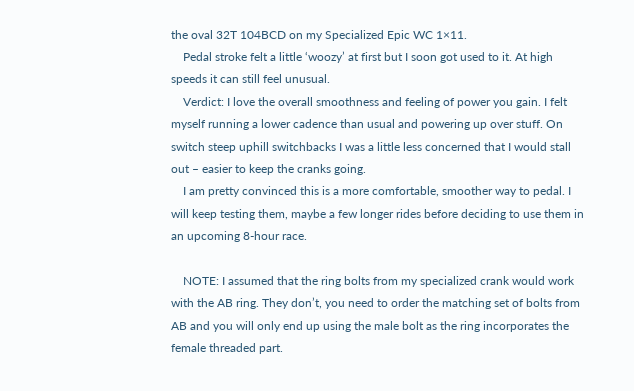the oval 32T 104BCD on my Specialized Epic WC 1×11.
    Pedal stroke felt a little ‘woozy’ at first but I soon got used to it. At high speeds it can still feel unusual.
    Verdict: I love the overall smoothness and feeling of power you gain. I felt myself running a lower cadence than usual and powering up over stuff. On switch steep uphill switchbacks I was a little less concerned that I would stall out – easier to keep the cranks going.
    I am pretty convinced this is a more comfortable, smoother way to pedal. I will keep testing them, maybe a few longer rides before deciding to use them in an upcoming 8-hour race.

    NOTE: I assumed that the ring bolts from my specialized crank would work with the AB ring. They don’t, you need to order the matching set of bolts from AB and you will only end up using the male bolt as the ring incorporates the female threaded part.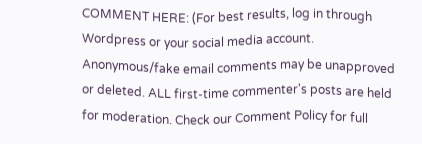COMMENT HERE: (For best results, log in through Wordpress or your social media account. Anonymous/fake email comments may be unapproved or deleted. ALL first-time commenter's posts are held for moderation. Check our Comment Policy for full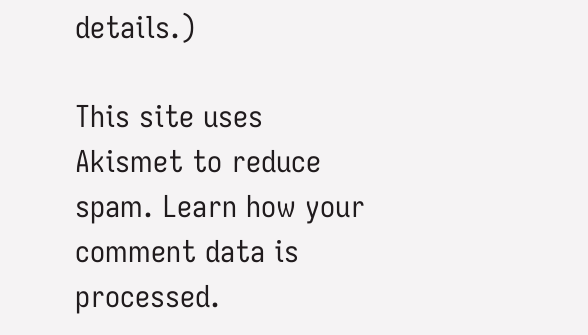details.)

This site uses Akismet to reduce spam. Learn how your comment data is processed.